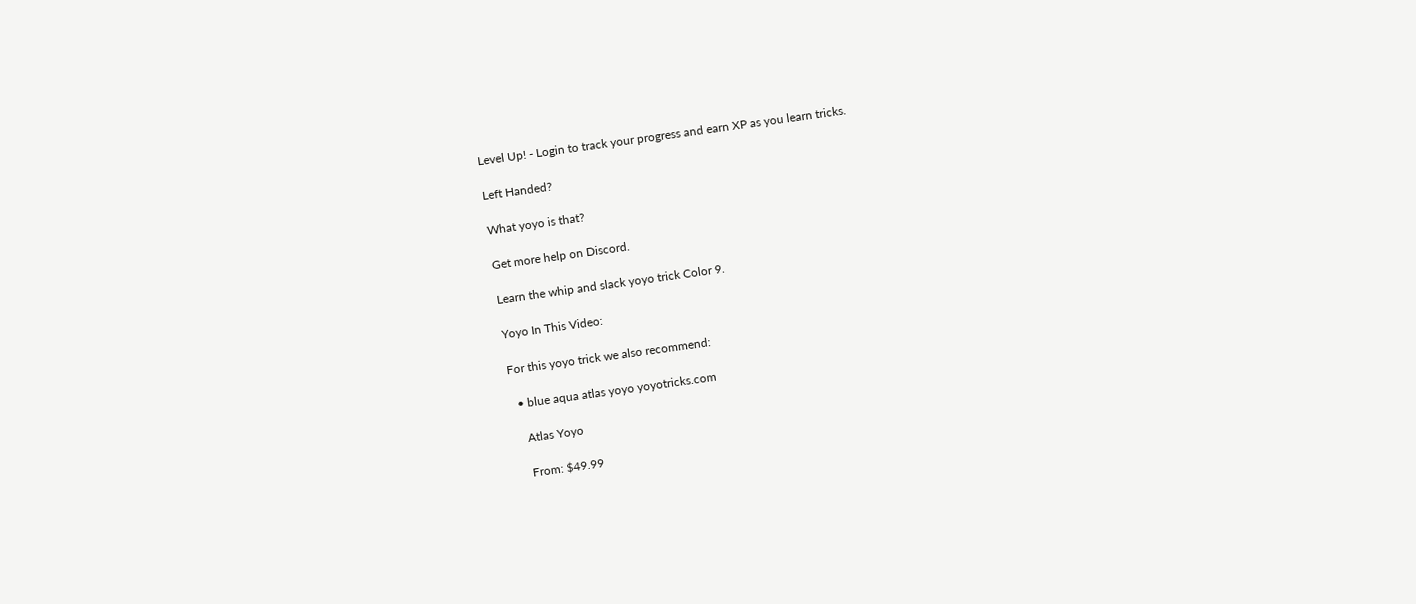Level Up! - Login to track your progress and earn XP as you learn tricks.

Left Handed?

What yoyo is that?

Get more help on Discord.

Learn the whip and slack yoyo trick Color 9.

Yoyo In This Video:

For this yoyo trick we also recommend:

  • blue aqua atlas yoyo yoyotricks.com

    Atlas Yoyo

    From: $49.99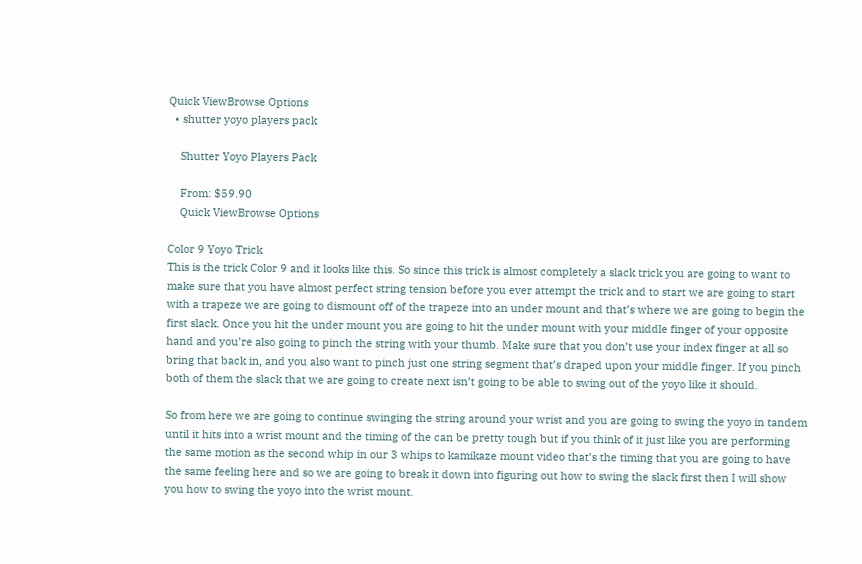Quick ViewBrowse Options
  • shutter yoyo players pack

    Shutter Yoyo Players Pack

    From: $59.90
    Quick ViewBrowse Options

Color 9 Yoyo Trick
This is the trick Color 9 and it looks like this. So since this trick is almost completely a slack trick you are going to want to make sure that you have almost perfect string tension before you ever attempt the trick and to start we are going to start with a trapeze we are going to dismount off of the trapeze into an under mount and that’s where we are going to begin the first slack. Once you hit the under mount you are going to hit the under mount with your middle finger of your opposite hand and you’re also going to pinch the string with your thumb. Make sure that you don’t use your index finger at all so bring that back in, and you also want to pinch just one string segment that’s draped upon your middle finger. If you pinch both of them the slack that we are going to create next isn’t going to be able to swing out of the yoyo like it should.

So from here we are going to continue swinging the string around your wrist and you are going to swing the yoyo in tandem until it hits into a wrist mount and the timing of the can be pretty tough but if you think of it just like you are performing the same motion as the second whip in our 3 whips to kamikaze mount video that’s the timing that you are going to have the same feeling here and so we are going to break it down into figuring out how to swing the slack first then I will show you how to swing the yoyo into the wrist mount.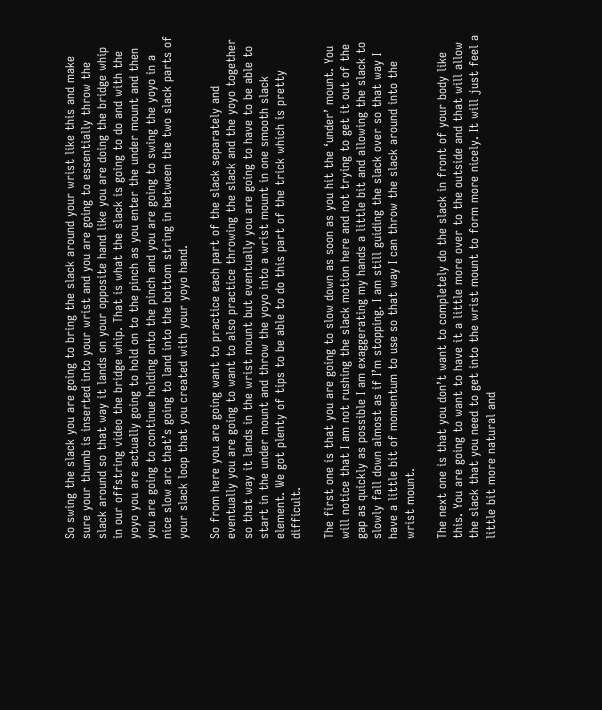So swing the slack you are going to bring the slack around your wrist like this and make sure your thumb is inserted into your wrist and you are going to essentially throw the slack around so that way it lands on your opposite hand like you are doing the bridge whip in our offstring video the bridge whip. That is what the slack is going to do and with the yoyo you are actually going to hold on to the pinch as you enter the under mount and then you are going to continue holding onto the pinch and you are going to swing the yoyo in a nice slow arc that’s going to land into the bottom string in between the two slack parts of your slack loop that you created with your yoyo hand.

So from here you are going want to practice each part of the slack separately and eventually you are going to want to also practice throwing the slack and the yoyo together so that way it lands in the wrist mount but eventually you are going to have to be able to start in the under mount and throw the yoyo into a wrist mount in one smooth slack element. We got plenty of tips to be able to do this part of the trick which is pretty difficult.

The first one is that you are going to slow down as soon as you hit the ‘under’ mount. You will notice that I am not rushing the slack motion here and not trying to get it out of the gap as quickly as possible I am exaggerating my hands a little bit and allowing the slack to slowly fall down almost as if I’m stopping. I am still guiding the slack over so that way I have a little bit of momentum to use so that way I can throw the slack around into the wrist mount.

The next one is that you don’t want to completely do the slack in front of your body like this. You are going to want to have it a little more over to the outside and that will allow the slack that you need to get into the wrist mount to form more nicely. It will just feel a little bit more natural and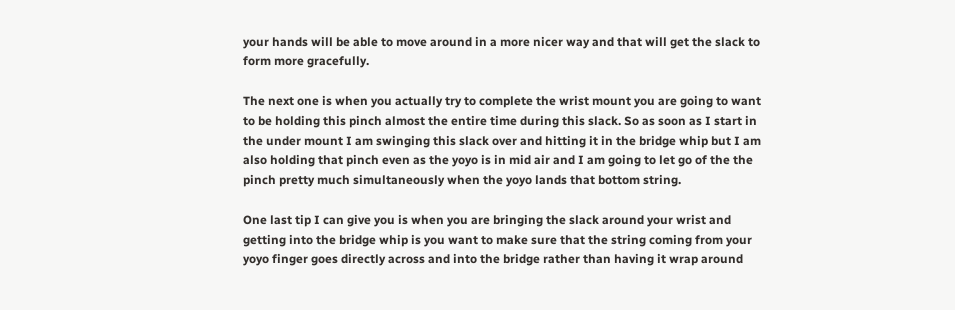your hands will be able to move around in a more nicer way and that will get the slack to form more gracefully.

The next one is when you actually try to complete the wrist mount you are going to want to be holding this pinch almost the entire time during this slack. So as soon as I start in the under mount I am swinging this slack over and hitting it in the bridge whip but I am also holding that pinch even as the yoyo is in mid air and I am going to let go of the the pinch pretty much simultaneously when the yoyo lands that bottom string.

One last tip I can give you is when you are bringing the slack around your wrist and getting into the bridge whip is you want to make sure that the string coming from your yoyo finger goes directly across and into the bridge rather than having it wrap around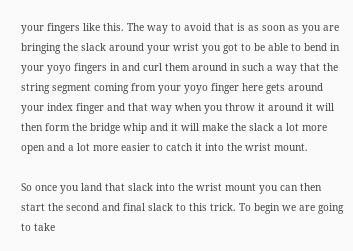your fingers like this. The way to avoid that is as soon as you are bringing the slack around your wrist you got to be able to bend in your yoyo fingers in and curl them around in such a way that the string segment coming from your yoyo finger here gets around your index finger and that way when you throw it around it will then form the bridge whip and it will make the slack a lot more open and a lot more easier to catch it into the wrist mount.

So once you land that slack into the wrist mount you can then start the second and final slack to this trick. To begin we are going to take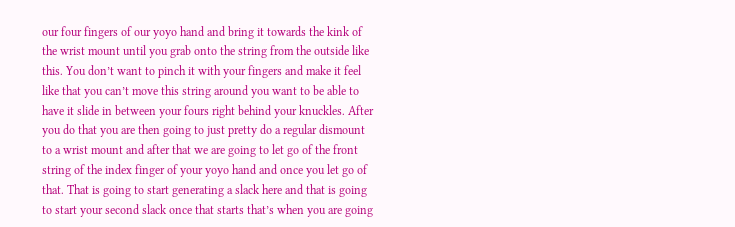our four fingers of our yoyo hand and bring it towards the kink of the wrist mount until you grab onto the string from the outside like this. You don’t want to pinch it with your fingers and make it feel like that you can’t move this string around you want to be able to have it slide in between your fours right behind your knuckles. After you do that you are then going to just pretty do a regular dismount to a wrist mount and after that we are going to let go of the front string of the index finger of your yoyo hand and once you let go of that. That is going to start generating a slack here and that is going to start your second slack once that starts that’s when you are going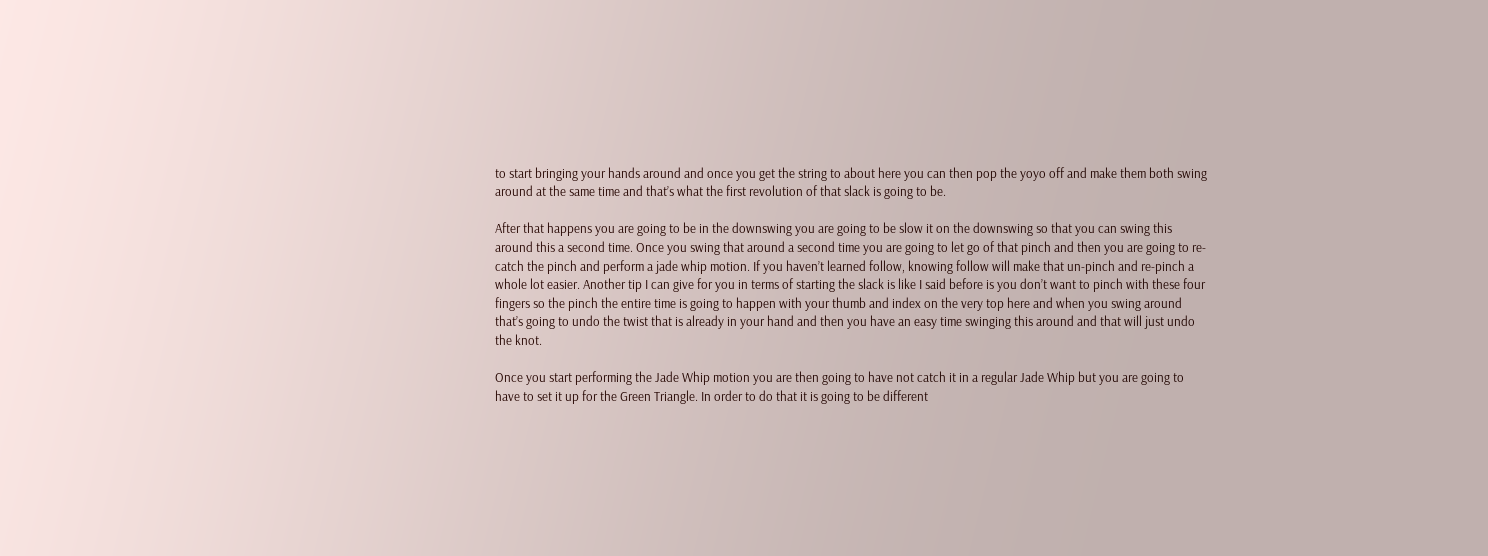to start bringing your hands around and once you get the string to about here you can then pop the yoyo off and make them both swing around at the same time and that’s what the first revolution of that slack is going to be.

After that happens you are going to be in the downswing you are going to be slow it on the downswing so that you can swing this around this a second time. Once you swing that around a second time you are going to let go of that pinch and then you are going to re-catch the pinch and perform a jade whip motion. If you haven’t learned follow, knowing follow will make that un-pinch and re-pinch a whole lot easier. Another tip I can give for you in terms of starting the slack is like I said before is you don’t want to pinch with these four fingers so the pinch the entire time is going to happen with your thumb and index on the very top here and when you swing around that’s going to undo the twist that is already in your hand and then you have an easy time swinging this around and that will just undo the knot.

Once you start performing the Jade Whip motion you are then going to have not catch it in a regular Jade Whip but you are going to have to set it up for the Green Triangle. In order to do that it is going to be different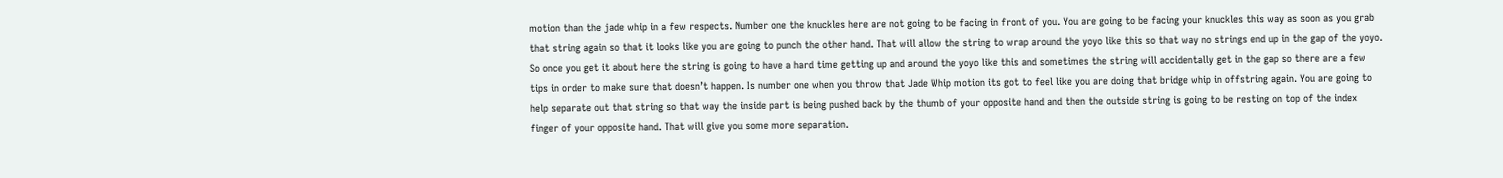motion than the jade whip in a few respects. Number one the knuckles here are not going to be facing in front of you. You are going to be facing your knuckles this way as soon as you grab that string again so that it looks like you are going to punch the other hand. That will allow the string to wrap around the yoyo like this so that way no strings end up in the gap of the yoyo. So once you get it about here the string is going to have a hard time getting up and around the yoyo like this and sometimes the string will accidentally get in the gap so there are a few tips in order to make sure that doesn’t happen. Is number one when you throw that Jade Whip motion its got to feel like you are doing that bridge whip in offstring again. You are going to help separate out that string so that way the inside part is being pushed back by the thumb of your opposite hand and then the outside string is going to be resting on top of the index finger of your opposite hand. That will give you some more separation.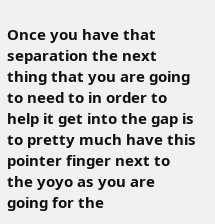Once you have that separation the next thing that you are going to need to in order to help it get into the gap is to pretty much have this pointer finger next to the yoyo as you are going for the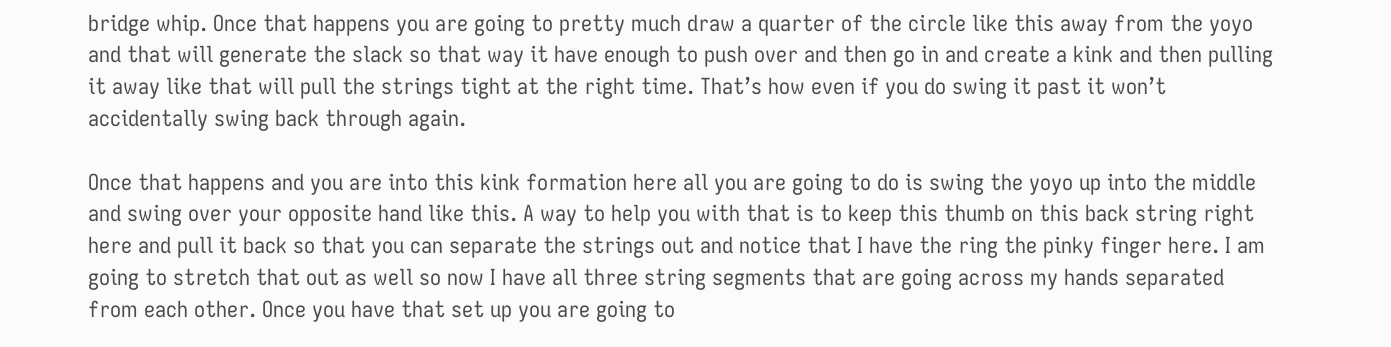bridge whip. Once that happens you are going to pretty much draw a quarter of the circle like this away from the yoyo and that will generate the slack so that way it have enough to push over and then go in and create a kink and then pulling it away like that will pull the strings tight at the right time. That’s how even if you do swing it past it won’t accidentally swing back through again.

Once that happens and you are into this kink formation here all you are going to do is swing the yoyo up into the middle and swing over your opposite hand like this. A way to help you with that is to keep this thumb on this back string right here and pull it back so that you can separate the strings out and notice that I have the ring the pinky finger here. I am going to stretch that out as well so now I have all three string segments that are going across my hands separated from each other. Once you have that set up you are going to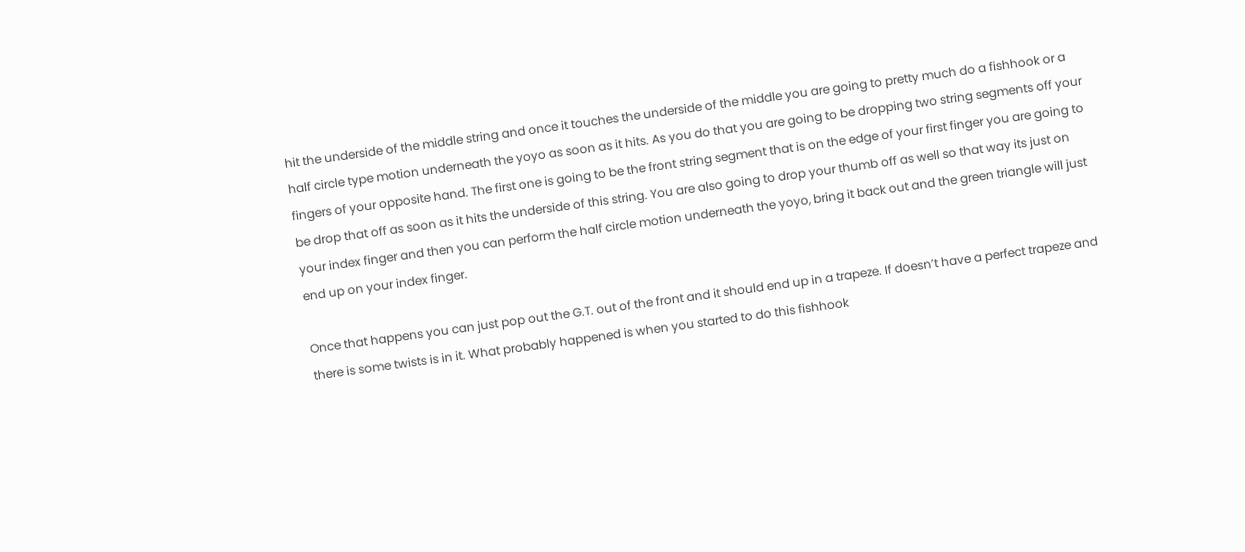hit the underside of the middle string and once it touches the underside of the middle you are going to pretty much do a fishhook or a half circle type motion underneath the yoyo as soon as it hits. As you do that you are going to be dropping two string segments off your fingers of your opposite hand. The first one is going to be the front string segment that is on the edge of your first finger you are going to be drop that off as soon as it hits the underside of this string. You are also going to drop your thumb off as well so that way its just on your index finger and then you can perform the half circle motion underneath the yoyo, bring it back out and the green triangle will just end up on your index finger.

Once that happens you can just pop out the G.T. out of the front and it should end up in a trapeze. If doesn’t have a perfect trapeze and there is some twists is in it. What probably happened is when you started to do this fishhook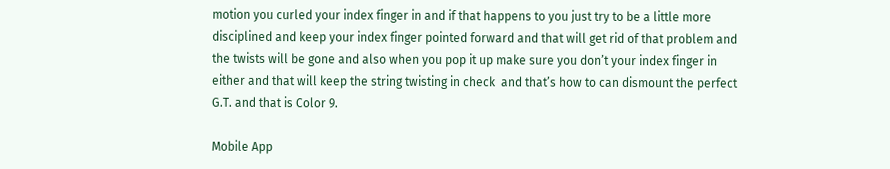motion you curled your index finger in and if that happens to you just try to be a little more disciplined and keep your index finger pointed forward and that will get rid of that problem and the twists will be gone and also when you pop it up make sure you don’t your index finger in either and that will keep the string twisting in check  and that’s how to can dismount the perfect G.T. and that is Color 9.

Mobile App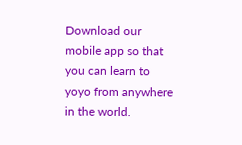Download our mobile app so that you can learn to
yoyo from anywhere in the world.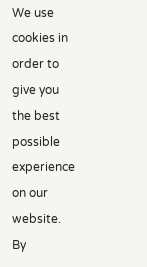We use cookies in order to give you the best possible experience on our website. By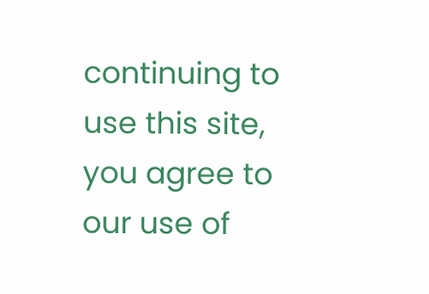continuing to use this site, you agree to our use of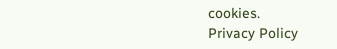cookies.
Privacy Policy